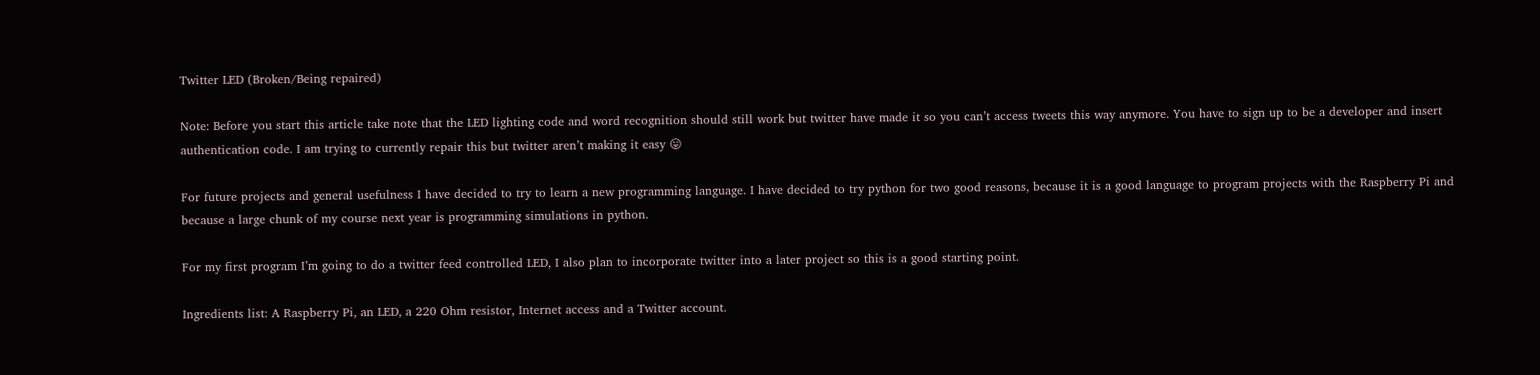Twitter LED (Broken/Being repaired)

Note: Before you start this article take note that the LED lighting code and word recognition should still work but twitter have made it so you can’t access tweets this way anymore. You have to sign up to be a developer and insert authentication code. I am trying to currently repair this but twitter aren’t making it easy 😛

For future projects and general usefulness I have decided to try to learn a new programming language. I have decided to try python for two good reasons, because it is a good language to program projects with the Raspberry Pi and because a large chunk of my course next year is programming simulations in python.

For my first program I’m going to do a twitter feed controlled LED, I also plan to incorporate twitter into a later project so this is a good starting point.

Ingredients list: A Raspberry Pi, an LED, a 220 Ohm resistor, Internet access and a Twitter account.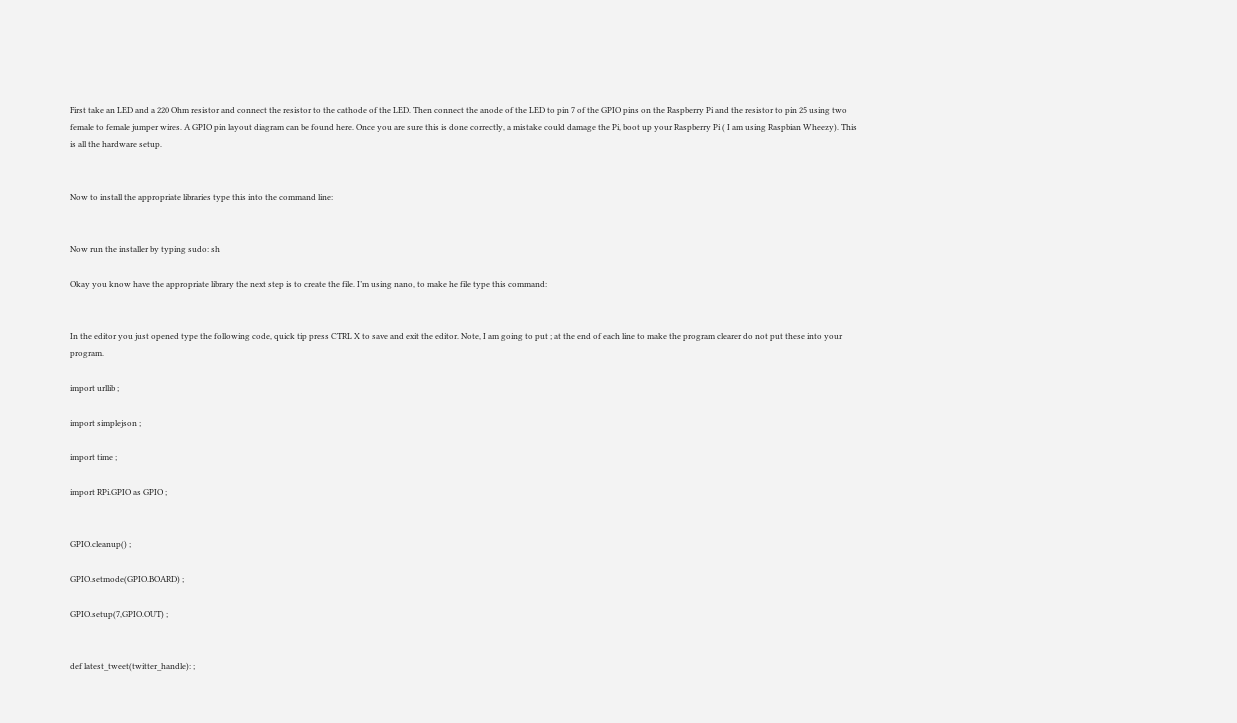First take an LED and a 220 Ohm resistor and connect the resistor to the cathode of the LED. Then connect the anode of the LED to pin 7 of the GPIO pins on the Raspberry Pi and the resistor to pin 25 using two female to female jumper wires. A GPIO pin layout diagram can be found here. Once you are sure this is done correctly, a mistake could damage the Pi, boot up your Raspberry Pi ( I am using Raspbian Wheezy). This is all the hardware setup.


Now to install the appropriate libraries type this into the command line:


Now run the installer by typing sudo: sh

Okay you know have the appropriate library the next step is to create the file. I’m using nano, to make he file type this command:


In the editor you just opened type the following code, quick tip press CTRL X to save and exit the editor. Note, I am going to put ; at the end of each line to make the program clearer do not put these into your program.

import urllib ;

import simplejson ;

import time ;

import RPi.GPIO as GPIO ;


GPIO.cleanup() ;

GPIO.setmode(GPIO.BOARD) ;

GPIO.setup(7,GPIO.OUT) ;


def latest_tweet(twitter_handle): ;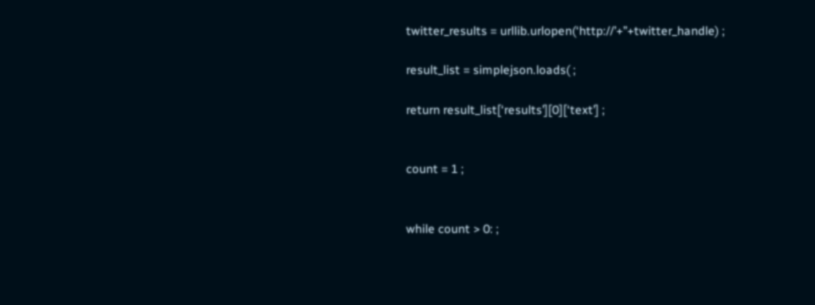twitter_results = urllib.urlopen(‘http://’+’’+twitter_handle) ;

result_list = simplejson.loads( ;

return result_list[‘results’][0][‘text’] ;


count = 1 ;


while count > 0: ;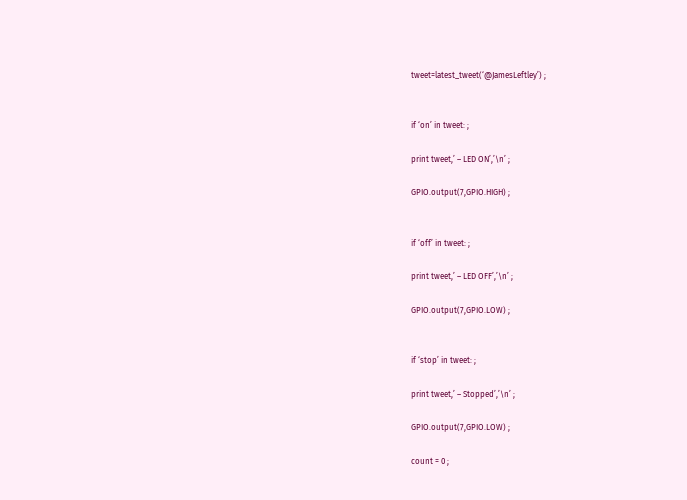tweet=latest_tweet(‘@JamesLeftley’) ;


if ‘on’ in tweet: ;

print tweet,’ – LED ON’,’\n’ ;

GPIO.output(7,GPIO.HIGH) ;


if ‘off’ in tweet: ;

print tweet,’ – LED OFF’,’\n’ ;

GPIO.output(7,GPIO.LOW) ;


if ‘stop’ in tweet: ;

print tweet,’ – Stopped’,’\n’ ;

GPIO.output(7,GPIO.LOW) ;

count = 0 ;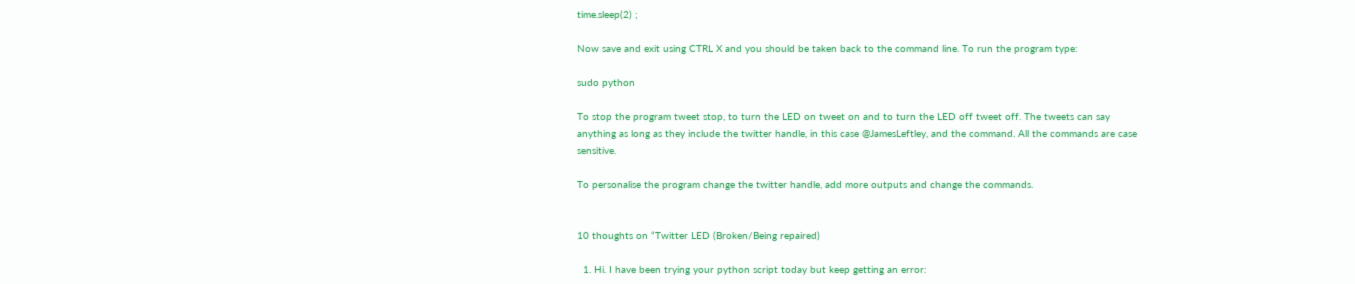time.sleep(2) ;

Now save and exit using CTRL X and you should be taken back to the command line. To run the program type:

sudo python

To stop the program tweet stop, to turn the LED on tweet on and to turn the LED off tweet off. The tweets can say anything as long as they include the twitter handle, in this case @JamesLeftley, and the command. All the commands are case sensitive.

To personalise the program change the twitter handle, add more outputs and change the commands.


10 thoughts on “Twitter LED (Broken/Being repaired)

  1. Hi. I have been trying your python script today but keep getting an error: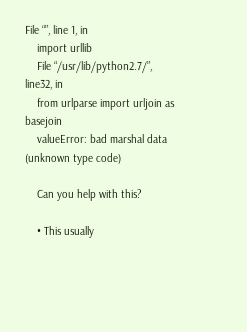File “”, line 1, in
    import urllib
    File “/usr/lib/python2.7/”, line32, in
    from urlparse import urljoin as basejoin
    valueError: bad marshal data (unknown type code)

    Can you help with this?

    • This usually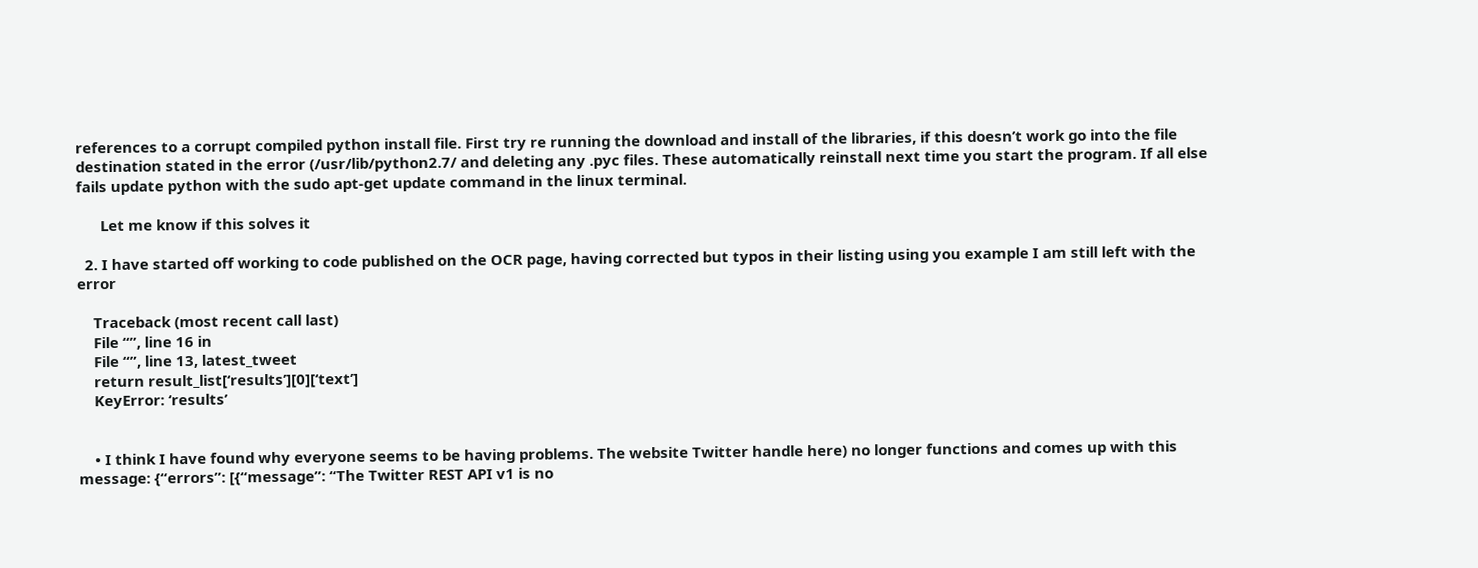references to a corrupt compiled python install file. First try re running the download and install of the libraries, if this doesn’t work go into the file destination stated in the error (/usr/lib/python2.7/ and deleting any .pyc files. These automatically reinstall next time you start the program. If all else fails update python with the sudo apt-get update command in the linux terminal.

      Let me know if this solves it

  2. I have started off working to code published on the OCR page, having corrected but typos in their listing using you example I am still left with the error

    Traceback (most recent call last)
    File “”, line 16 in
    File “”, line 13, latest_tweet
    return result_list[‘results’][0][‘text’]
    KeyError: ‘results’


    • I think I have found why everyone seems to be having problems. The website Twitter handle here) no longer functions and comes up with this message: {“errors”: [{“message”: “The Twitter REST API v1 is no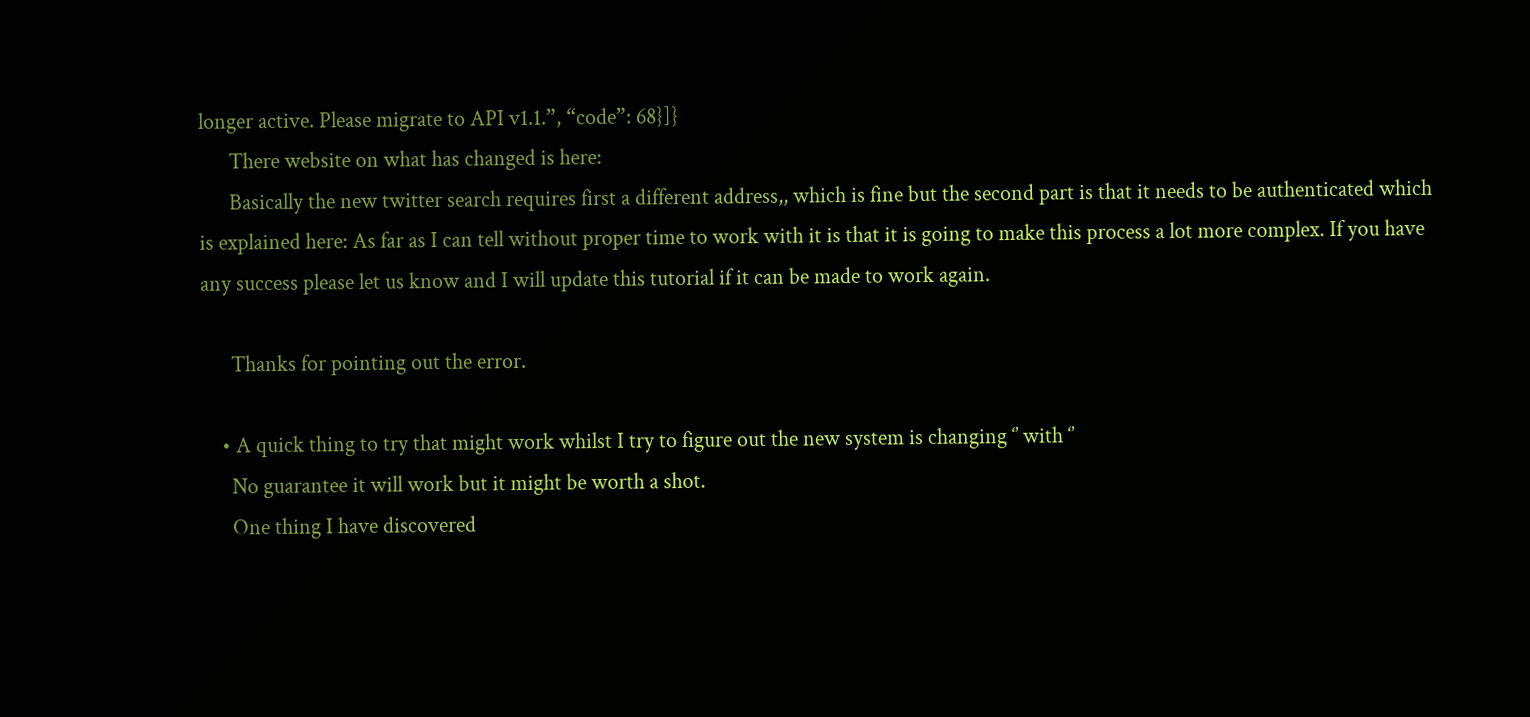longer active. Please migrate to API v1.1.”, “code”: 68}]}
      There website on what has changed is here:
      Basically the new twitter search requires first a different address,, which is fine but the second part is that it needs to be authenticated which is explained here: As far as I can tell without proper time to work with it is that it is going to make this process a lot more complex. If you have any success please let us know and I will update this tutorial if it can be made to work again.

      Thanks for pointing out the error.

    • A quick thing to try that might work whilst I try to figure out the new system is changing ‘’ with ‘’
      No guarantee it will work but it might be worth a shot.
      One thing I have discovered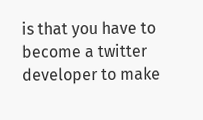is that you have to become a twitter developer to make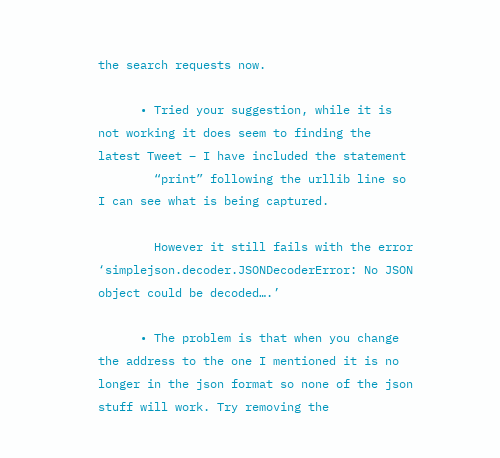the search requests now.

      • Tried your suggestion, while it is not working it does seem to finding the latest Tweet – I have included the statement
        “print” following the urllib line so I can see what is being captured.

        However it still fails with the error ‘simplejson.decoder.JSONDecoderError: No JSON object could be decoded….’

      • The problem is that when you change the address to the one I mentioned it is no longer in the json format so none of the json stuff will work. Try removing the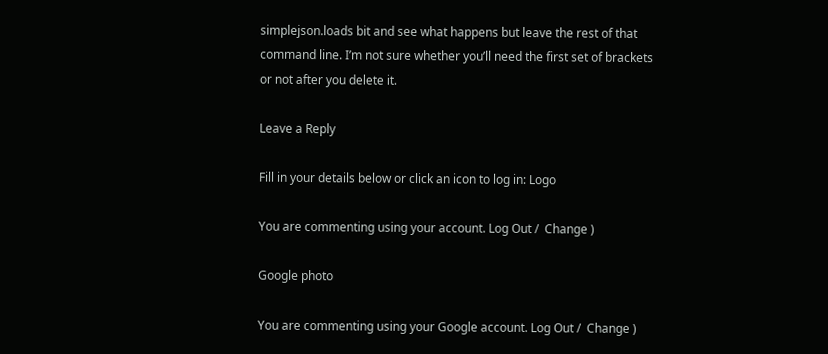simplejson.loads bit and see what happens but leave the rest of that command line. I’m not sure whether you’ll need the first set of brackets or not after you delete it.

Leave a Reply

Fill in your details below or click an icon to log in: Logo

You are commenting using your account. Log Out /  Change )

Google photo

You are commenting using your Google account. Log Out /  Change )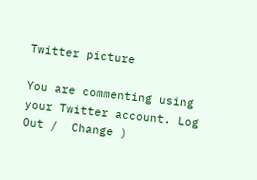Twitter picture

You are commenting using your Twitter account. Log Out /  Change )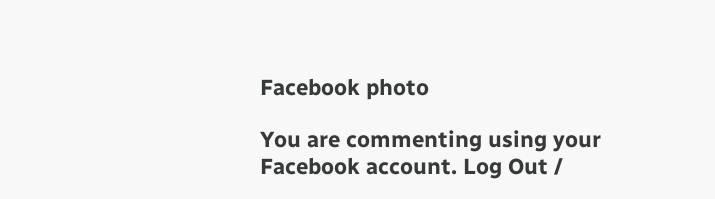Facebook photo

You are commenting using your Facebook account. Log Out /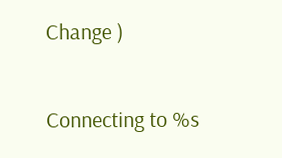Change )

Connecting to %s